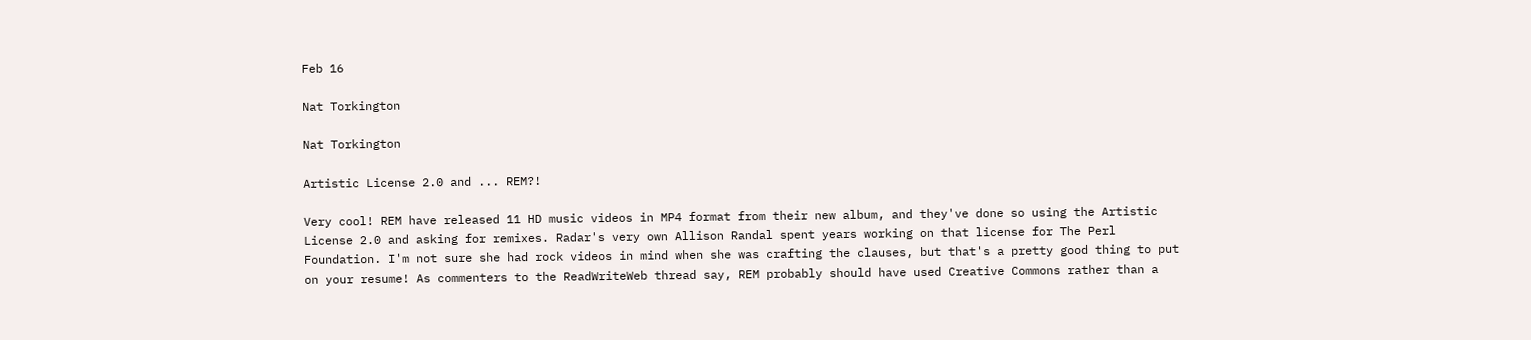Feb 16

Nat Torkington

Nat Torkington

Artistic License 2.0 and ... REM?!

Very cool! REM have released 11 HD music videos in MP4 format from their new album, and they've done so using the Artistic License 2.0 and asking for remixes. Radar's very own Allison Randal spent years working on that license for The Perl Foundation. I'm not sure she had rock videos in mind when she was crafting the clauses, but that's a pretty good thing to put on your resume! As commenters to the ReadWriteWeb thread say, REM probably should have used Creative Commons rather than a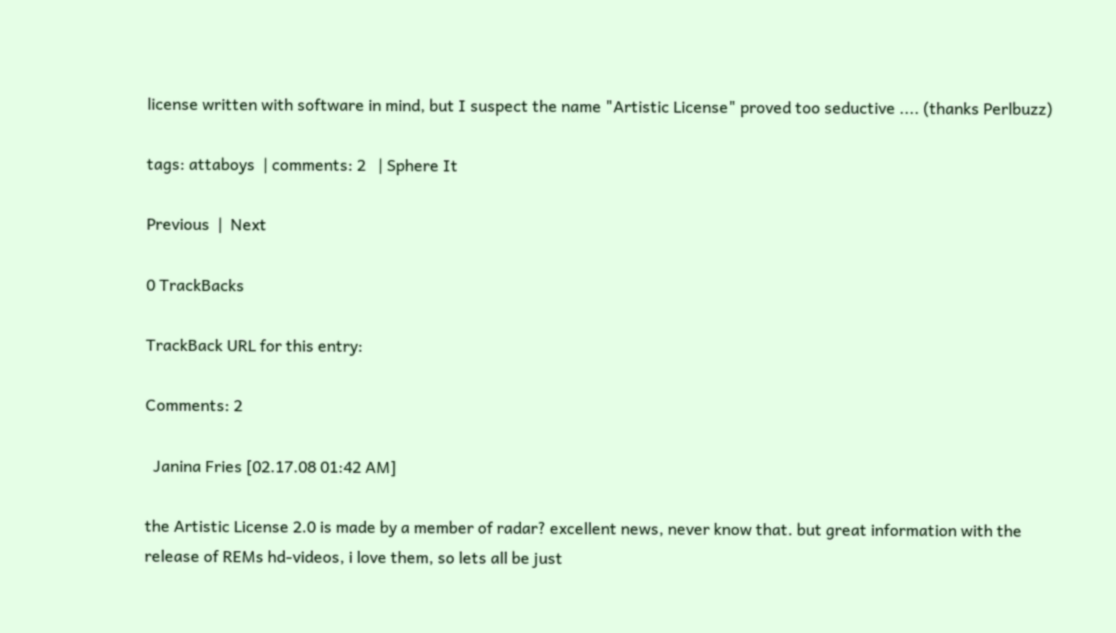license written with software in mind, but I suspect the name "Artistic License" proved too seductive .... (thanks Perlbuzz)

tags: attaboys  | comments: 2   | Sphere It

Previous  |  Next

0 TrackBacks

TrackBack URL for this entry:

Comments: 2

  Janina Fries [02.17.08 01:42 AM]

the Artistic License 2.0 is made by a member of radar? excellent news, never know that. but great information with the release of REMs hd-videos, i love them, so lets all be just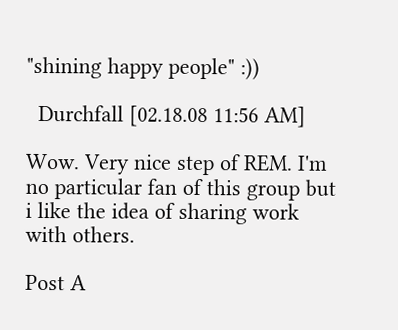"shining happy people" :))

  Durchfall [02.18.08 11:56 AM]

Wow. Very nice step of REM. I'm no particular fan of this group but i like the idea of sharing work with others.

Post A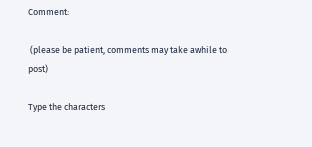Comment:

 (please be patient, comments may take awhile to post)

Type the characters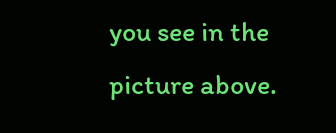you see in the picture above.